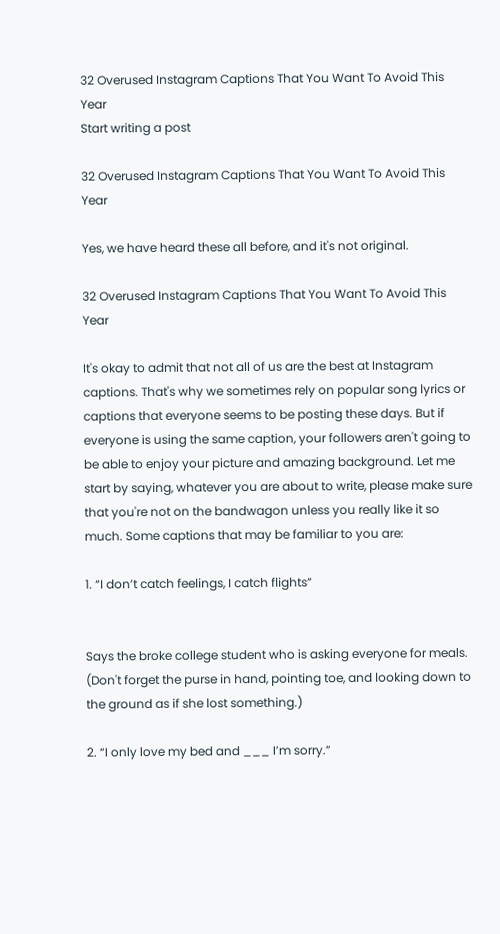32 Overused Instagram Captions That You Want To Avoid This Year
Start writing a post

32 Overused Instagram Captions That You Want To Avoid This Year

Yes, we have heard these all before, and it's not original.

32 Overused Instagram Captions That You Want To Avoid This Year

It's okay to admit that not all of us are the best at Instagram captions. That's why we sometimes rely on popular song lyrics or captions that everyone seems to be posting these days. But if everyone is using the same caption, your followers aren't going to be able to enjoy your picture and amazing background. Let me start by saying, whatever you are about to write, please make sure that you're not on the bandwagon unless you really like it so much. Some captions that may be familiar to you are:

1. “I don’t catch feelings, I catch flights”


Says the broke college student who is asking everyone for meals. (Don't forget the purse in hand, pointing toe, and looking down to the ground as if she lost something.)

2. “I only love my bed and ___ I’m sorry.”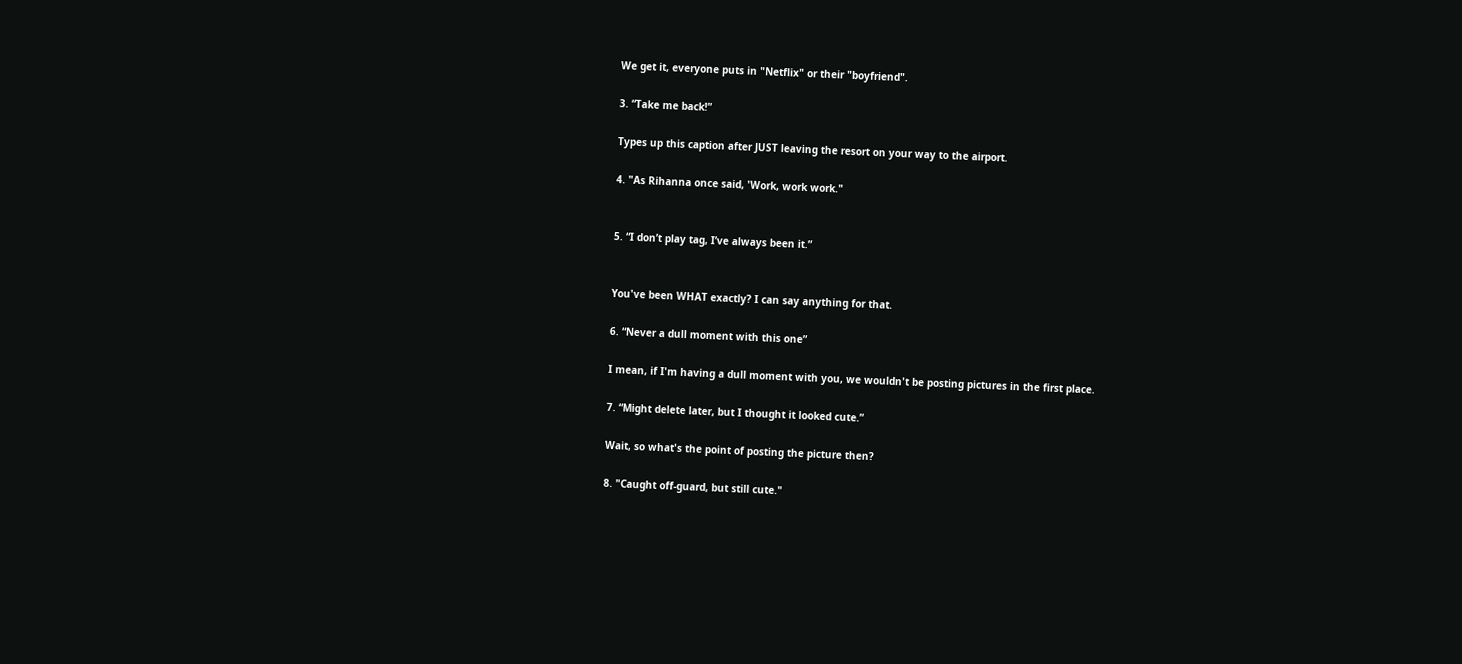We get it, everyone puts in "Netflix" or their "boyfriend".

3. “Take me back!”

Types up this caption after JUST leaving the resort on your way to the airport.

4. "As Rihanna once said, 'Work, work work."


5. “I don’t play tag, I’ve always been it.”


You've been WHAT exactly? I can say anything for that.

6. “Never a dull moment with this one”

I mean, if I'm having a dull moment with you, we wouldn't be posting pictures in the first place.

7. “Might delete later, but I thought it looked cute.”

Wait, so what's the point of posting the picture then?

8. "Caught off-guard, but still cute."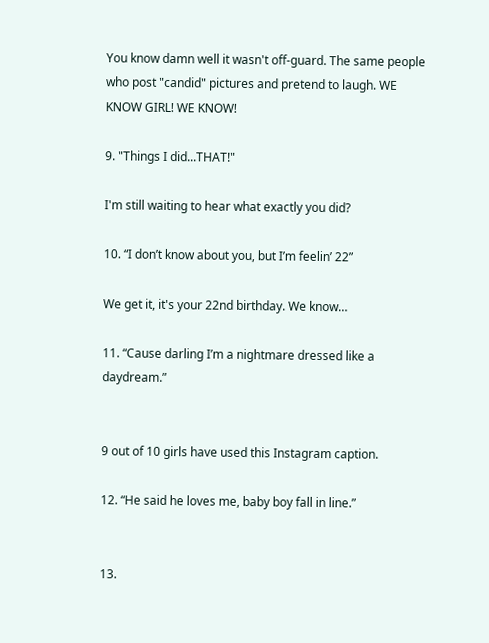You know damn well it wasn't off-guard. The same people who post "candid" pictures and pretend to laugh. WE KNOW GIRL! WE KNOW!

9. "Things I did...THAT!"

I'm still waiting to hear what exactly you did?

10. “I don’t know about you, but I’m feelin’ 22”

We get it, it's your 22nd birthday. We know…

11. “Cause darling I’m a nightmare dressed like a daydream.”


9 out of 10 girls have used this Instagram caption.

12. “He said he loves me, baby boy fall in line.”


13.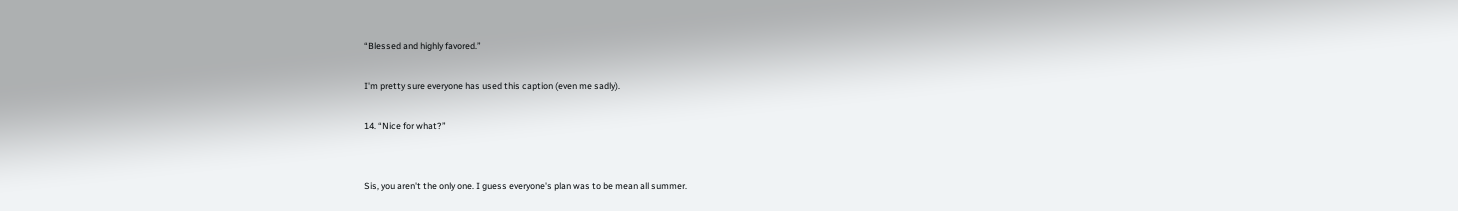“Blessed and highly favored.”

I'm pretty sure everyone has used this caption (even me sadly).

14. “Nice for what?”


Sis, you aren't the only one. I guess everyone's plan was to be mean all summer.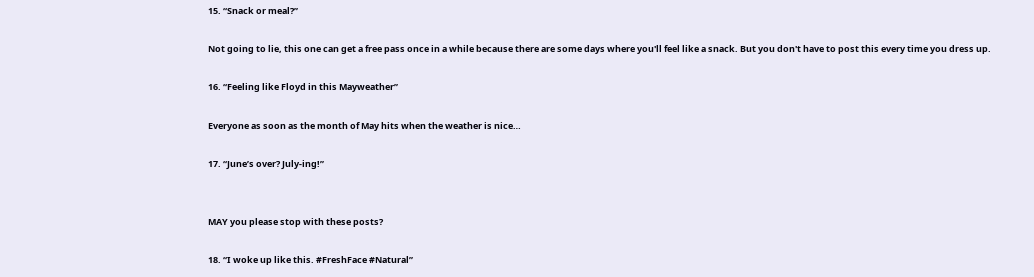15. “Snack or meal?”

Not going to lie, this one can get a free pass once in a while because there are some days where you'll feel like a snack. But you don't have to post this every time you dress up.

16. “Feeling like Floyd in this Mayweather”

Everyone as soon as the month of May hits when the weather is nice…

17. “June’s over? July-ing!”


MAY you please stop with these posts?

18. “I woke up like this. #FreshFace #Natural”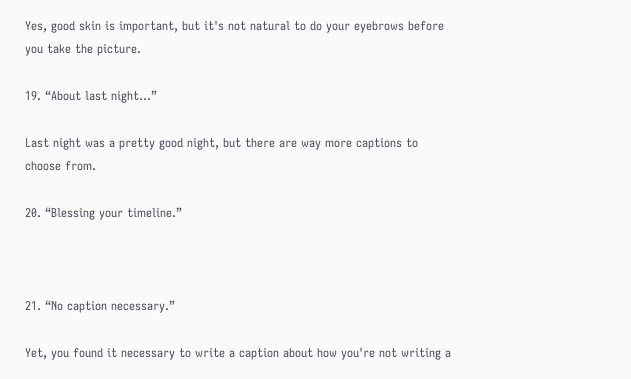Yes, good skin is important, but it's not natural to do your eyebrows before you take the picture.

19. “About last night…”

Last night was a pretty good night, but there are way more captions to choose from.

20. “Blessing your timeline.”



21. “No caption necessary.”

Yet, you found it necessary to write a caption about how you're not writing a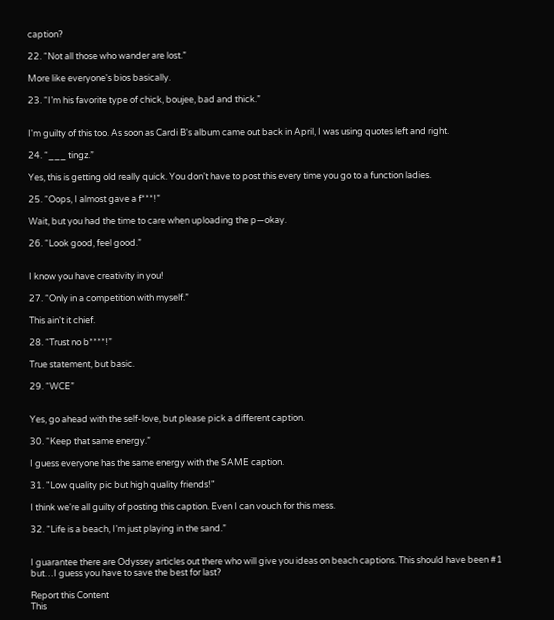caption?

22. “Not all those who wander are lost.”

More like everyone's bios basically.

23. “I’m his favorite type of chick, boujee, bad and thick.”


I'm guilty of this too. As soon as Cardi B's album came out back in April, I was using quotes left and right.

24. “___ tingz.”

Yes, this is getting old really quick. You don't have to post this every time you go to a function ladies.

25. “Oops, I almost gave a f***!”

Wait, but you had the time to care when uploading the p—okay.

26. “Look good, feel good.”


I know you have creativity in you!

27. “Only in a competition with myself.”

This ain't it chief.

28. “Trust no b****!”

True statement, but basic.

29. “WCE”


Yes, go ahead with the self-love, but please pick a different caption.

30. “Keep that same energy.”

I guess everyone has the same energy with the SAME caption.

31. "Low quality pic but high quality friends!"

I think we're all guilty of posting this caption. Even I can vouch for this mess.

32. “Life is a beach, I’m just playing in the sand.”


I guarantee there are Odyssey articles out there who will give you ideas on beach captions. This should have been #1 but…I guess you have to save the best for last?

Report this Content
This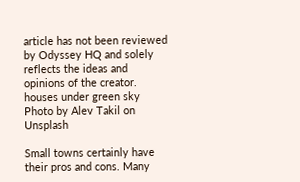article has not been reviewed by Odyssey HQ and solely reflects the ideas and opinions of the creator.
houses under green sky
Photo by Alev Takil on Unsplash

Small towns certainly have their pros and cons. Many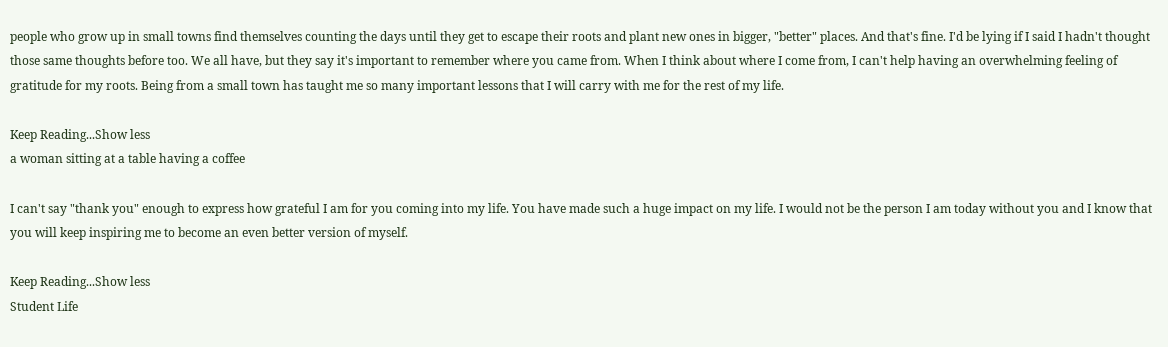people who grow up in small towns find themselves counting the days until they get to escape their roots and plant new ones in bigger, "better" places. And that's fine. I'd be lying if I said I hadn't thought those same thoughts before too. We all have, but they say it's important to remember where you came from. When I think about where I come from, I can't help having an overwhelming feeling of gratitude for my roots. Being from a small town has taught me so many important lessons that I will carry with me for the rest of my life.

Keep Reading...Show less
a woman sitting at a table having a coffee

I can't say "thank you" enough to express how grateful I am for you coming into my life. You have made such a huge impact on my life. I would not be the person I am today without you and I know that you will keep inspiring me to become an even better version of myself.

Keep Reading...Show less
Student Life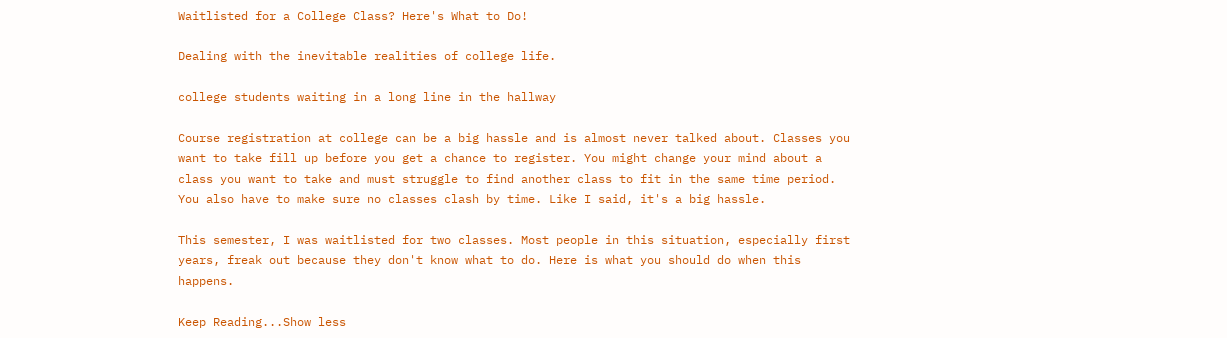Waitlisted for a College Class? Here's What to Do!

Dealing with the inevitable realities of college life.

college students waiting in a long line in the hallway

Course registration at college can be a big hassle and is almost never talked about. Classes you want to take fill up before you get a chance to register. You might change your mind about a class you want to take and must struggle to find another class to fit in the same time period. You also have to make sure no classes clash by time. Like I said, it's a big hassle.

This semester, I was waitlisted for two classes. Most people in this situation, especially first years, freak out because they don't know what to do. Here is what you should do when this happens.

Keep Reading...Show less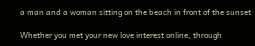a man and a woman sitting on the beach in front of the sunset

Whether you met your new love interest online, through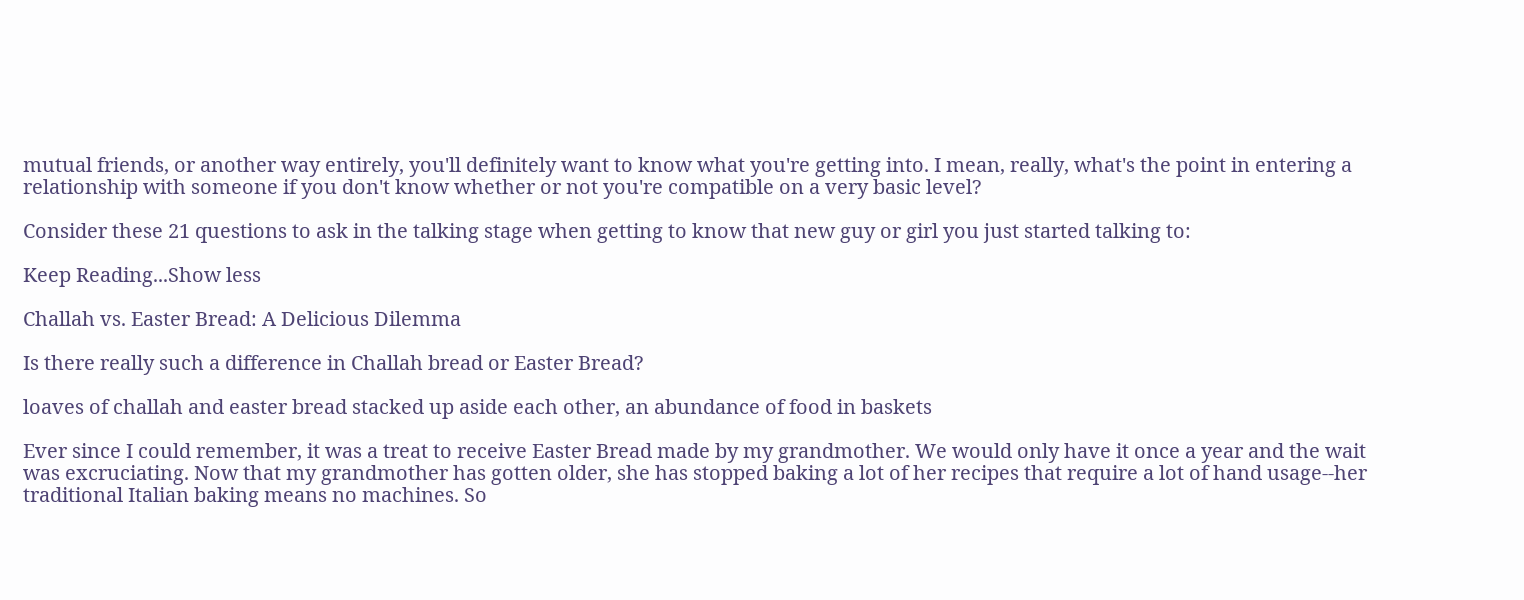mutual friends, or another way entirely, you'll definitely want to know what you're getting into. I mean, really, what's the point in entering a relationship with someone if you don't know whether or not you're compatible on a very basic level?

Consider these 21 questions to ask in the talking stage when getting to know that new guy or girl you just started talking to:

Keep Reading...Show less

Challah vs. Easter Bread: A Delicious Dilemma

Is there really such a difference in Challah bread or Easter Bread?

loaves of challah and easter bread stacked up aside each other, an abundance of food in baskets

Ever since I could remember, it was a treat to receive Easter Bread made by my grandmother. We would only have it once a year and the wait was excruciating. Now that my grandmother has gotten older, she has stopped baking a lot of her recipes that require a lot of hand usage--her traditional Italian baking means no machines. So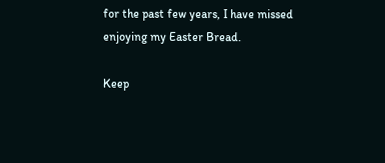for the past few years, I have missed enjoying my Easter Bread.

Keep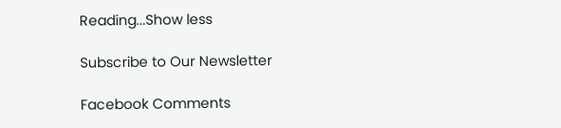Reading...Show less

Subscribe to Our Newsletter

Facebook Comments